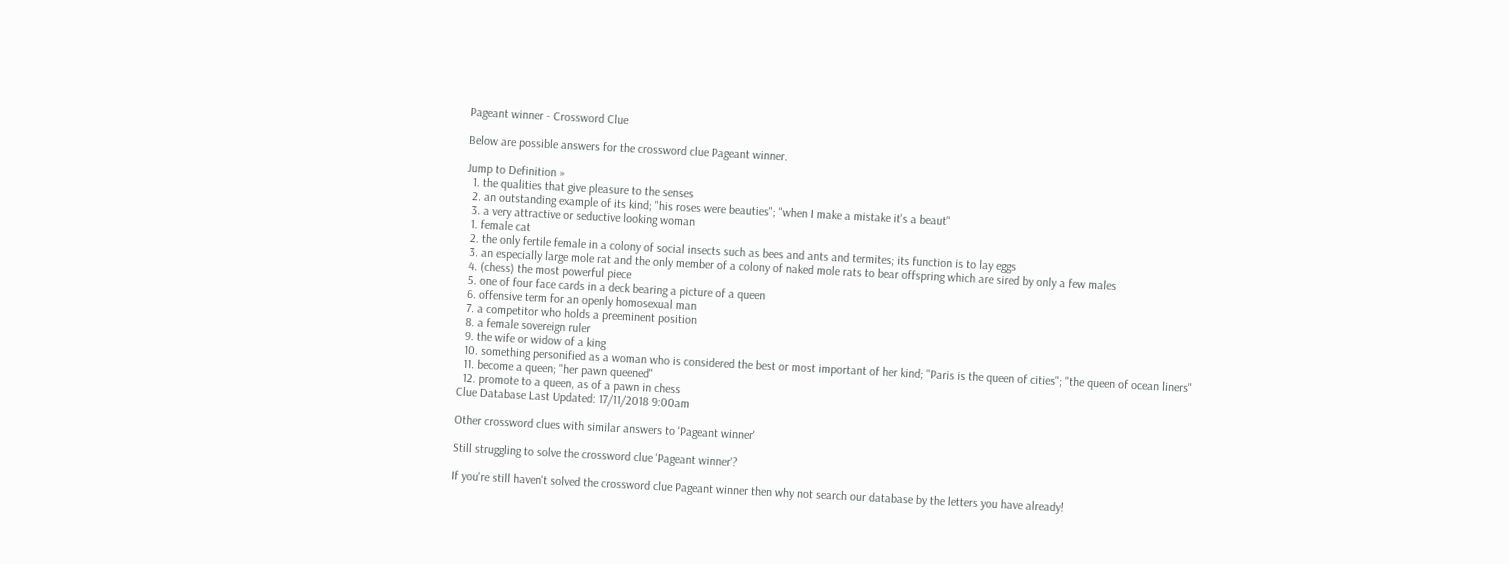Pageant winner - Crossword Clue

Below are possible answers for the crossword clue Pageant winner.

Jump to Definition »
  1. the qualities that give pleasure to the senses
  2. an outstanding example of its kind; "his roses were beauties"; "when I make a mistake it's a beaut"
  3. a very attractive or seductive looking woman
  1. female cat
  2. the only fertile female in a colony of social insects such as bees and ants and termites; its function is to lay eggs
  3. an especially large mole rat and the only member of a colony of naked mole rats to bear offspring which are sired by only a few males
  4. (chess) the most powerful piece
  5. one of four face cards in a deck bearing a picture of a queen
  6. offensive term for an openly homosexual man
  7. a competitor who holds a preeminent position
  8. a female sovereign ruler
  9. the wife or widow of a king
  10. something personified as a woman who is considered the best or most important of her kind; "Paris is the queen of cities"; "the queen of ocean liners"
  11. become a queen; "her pawn queened"
  12. promote to a queen, as of a pawn in chess
Clue Database Last Updated: 17/11/2018 9:00am

Other crossword clues with similar answers to 'Pageant winner'

Still struggling to solve the crossword clue 'Pageant winner'?

If you're still haven't solved the crossword clue Pageant winner then why not search our database by the letters you have already!